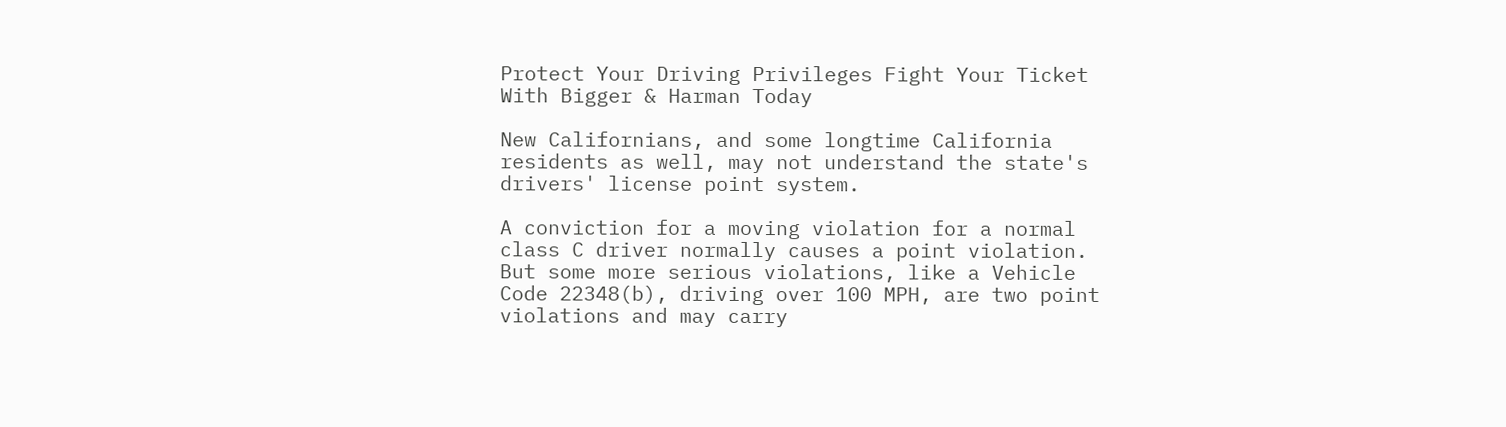Protect Your Driving Privileges Fight Your Ticket With Bigger & Harman Today

New Californians, and some longtime California residents as well, may not understand the state's drivers' license point system.

A conviction for a moving violation for a normal class C driver normally causes a point violation. But some more serious violations, like a Vehicle Code 22348(b), driving over 100 MPH, are two point violations and may carry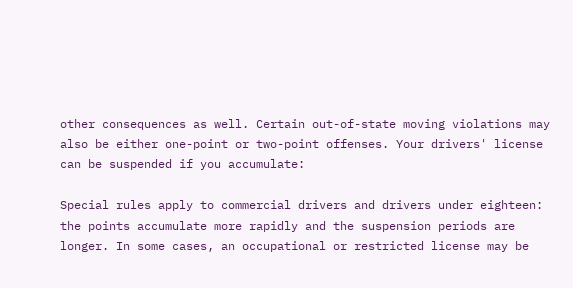other consequences as well. Certain out-of-state moving violations may also be either one-point or two-point offenses. Your drivers' license can be suspended if you accumulate:

Special rules apply to commercial drivers and drivers under eighteen: the points accumulate more rapidly and the suspension periods are longer. In some cases, an occupational or restricted license may be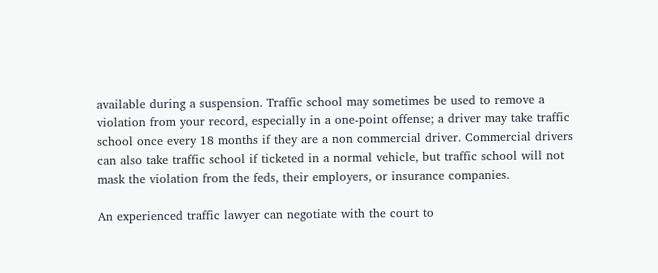available during a suspension. Traffic school may sometimes be used to remove a violation from your record, especially in a one-point offense; a driver may take traffic school once every 18 months if they are a non commercial driver. Commercial drivers can also take traffic school if ticketed in a normal vehicle, but traffic school will not mask the violation from the feds, their employers, or insurance companies.

An experienced traffic lawyer can negotiate with the court to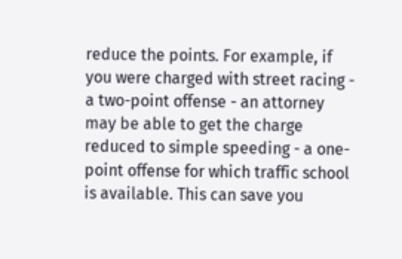reduce the points. For example, if you were charged with street racing - a two-point offense - an attorney may be able to get the charge reduced to simple speeding - a one-point offense for which traffic school is available. This can save you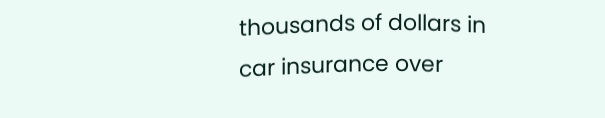thousands of dollars in car insurance over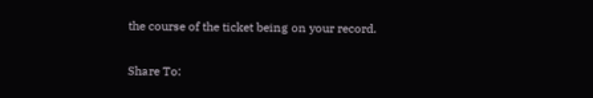the course of the ticket being on your record.

Share To: